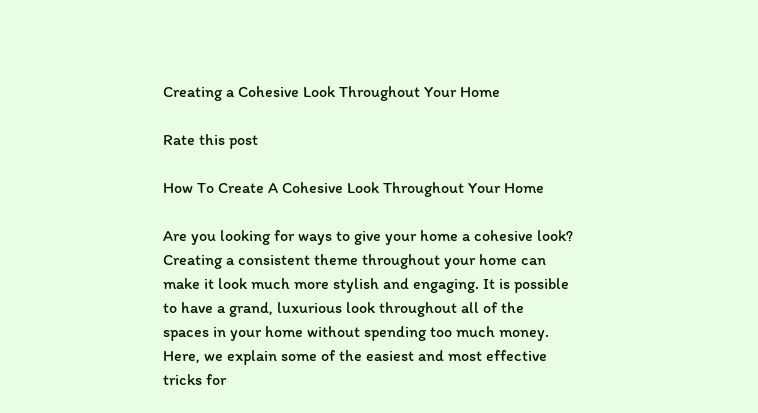Creating a Cohesive Look Throughout Your Home

Rate this post

How To Create A Cohesive Look Throughout Your Home

Are you looking for ways to give your home a cohesive look? Creating a consistent theme throughout your home can make it look much more stylish and engaging. It is possible to have a grand, luxurious look throughout all of the spaces in your home without spending too much money. Here, we explain some of the easiest and most effective tricks for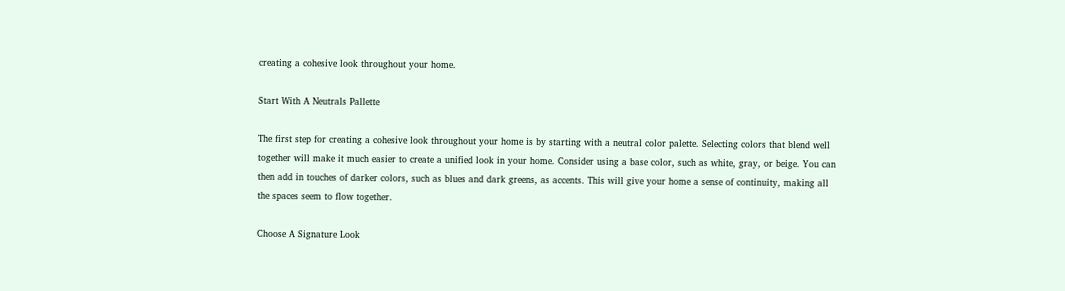creating a cohesive look throughout your home.

Start With A Neutrals Pallette

The first step for creating a cohesive look throughout your home is by starting with a neutral color palette. Selecting colors that blend well together will make it much easier to create a unified look in your home. Consider using a base color, such as white, gray, or beige. You can then add in touches of darker colors, such as blues and dark greens, as accents. This will give your home a sense of continuity, making all the spaces seem to flow together.

Choose A Signature Look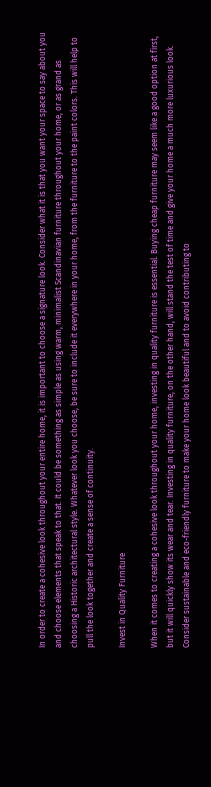In order to create a cohesive look throughout your entire home, it is important to choose a signature look. Consider what it is that you want your space to say about you and choose elements that speak to that. It could be something as simple as using warm, minimalist Scandinavian furniture throughout your home, or as grand as choosing a Historic architectural style. Whatever look you choose, be sure to include it everywhere in your home, from the furniture to the paint colors. This will help to pull the look together and create a sense of continuity.

Invest in Quality Furniture

When it comes to creating a cohesive look throughout your home, investing in quality furniture is essential. Buying cheap furniture may seem like a good option at first, but it will quickly show its wear and tear. Investing in quality furniture, on the other hand, will stand the test of time and give your home a much more luxurious look. Consider sustainable and eco-friendly furniture to make your home look beautiful and to avoid contributing to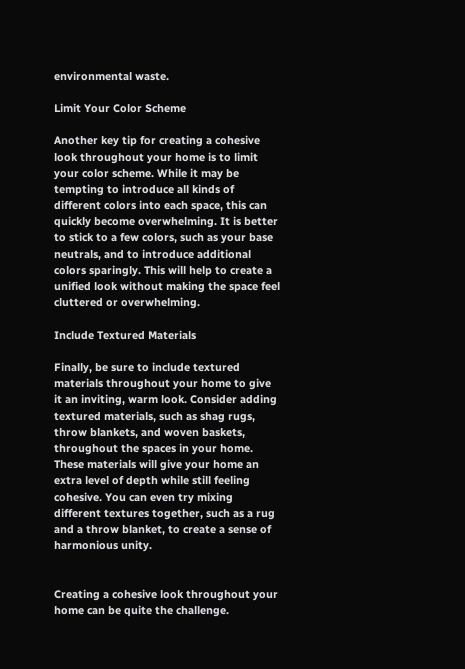environmental waste.

Limit Your Color Scheme

Another key tip for creating a cohesive look throughout your home is to limit your color scheme. While it may be tempting to introduce all kinds of different colors into each space, this can quickly become overwhelming. It is better to stick to a few colors, such as your base neutrals, and to introduce additional colors sparingly. This will help to create a unified look without making the space feel cluttered or overwhelming.

Include Textured Materials

Finally, be sure to include textured materials throughout your home to give it an inviting, warm look. Consider adding textured materials, such as shag rugs, throw blankets, and woven baskets, throughout the spaces in your home. These materials will give your home an extra level of depth while still feeling cohesive. You can even try mixing different textures together, such as a rug and a throw blanket, to create a sense of harmonious unity.


Creating a cohesive look throughout your home can be quite the challenge.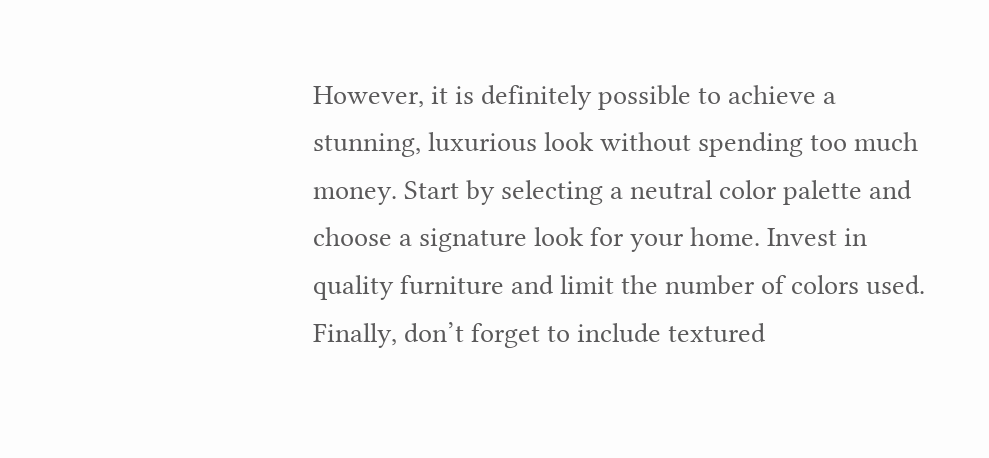However, it is definitely possible to achieve a stunning, luxurious look without spending too much money. Start by selecting a neutral color palette and choose a signature look for your home. Invest in quality furniture and limit the number of colors used. Finally, don’t forget to include textured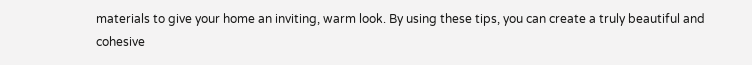materials to give your home an inviting, warm look. By using these tips, you can create a truly beautiful and cohesive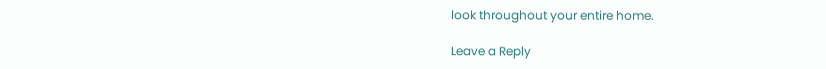look throughout your entire home.

Leave a Reply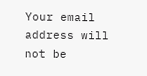Your email address will not be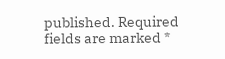published. Required fields are marked *